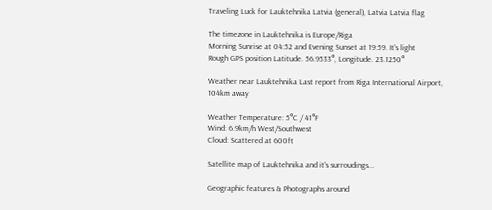Traveling Luck for Lauktehnika Latvia (general), Latvia Latvia flag

The timezone in Lauktehnika is Europe/Riga
Morning Sunrise at 04:52 and Evening Sunset at 19:59. It's light
Rough GPS position Latitude. 56.9533°, Longitude. 23.1250°

Weather near Lauktehnika Last report from Riga International Airport, 104km away

Weather Temperature: 5°C / 41°F
Wind: 6.9km/h West/Southwest
Cloud: Scattered at 600ft

Satellite map of Lauktehnika and it's surroudings...

Geographic features & Photographs around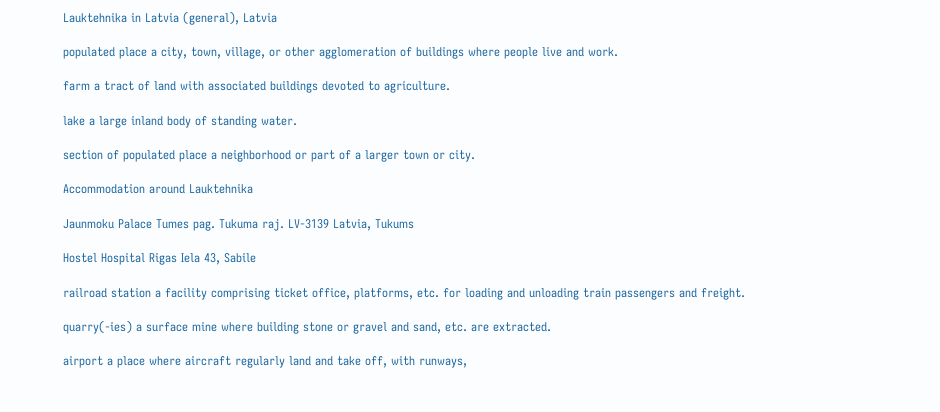Lauktehnika in Latvia (general), Latvia

populated place a city, town, village, or other agglomeration of buildings where people live and work.

farm a tract of land with associated buildings devoted to agriculture.

lake a large inland body of standing water.

section of populated place a neighborhood or part of a larger town or city.

Accommodation around Lauktehnika

Jaunmoku Palace Tumes pag. Tukuma raj. LV-3139 Latvia, Tukums

Hostel Hospital Rigas Iela 43, Sabile

railroad station a facility comprising ticket office, platforms, etc. for loading and unloading train passengers and freight.

quarry(-ies) a surface mine where building stone or gravel and sand, etc. are extracted.

airport a place where aircraft regularly land and take off, with runways,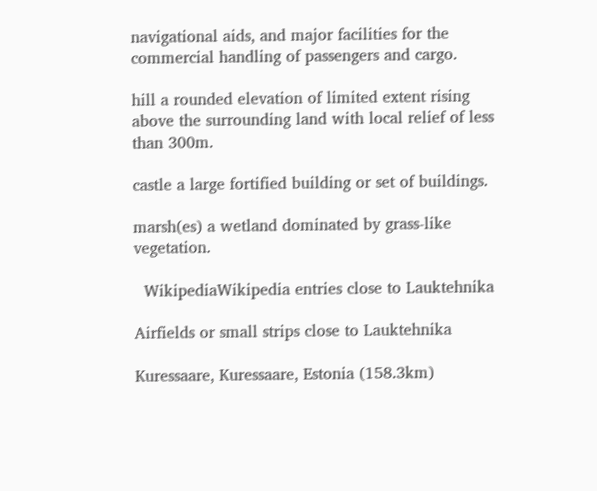navigational aids, and major facilities for the commercial handling of passengers and cargo.

hill a rounded elevation of limited extent rising above the surrounding land with local relief of less than 300m.

castle a large fortified building or set of buildings.

marsh(es) a wetland dominated by grass-like vegetation.

  WikipediaWikipedia entries close to Lauktehnika

Airfields or small strips close to Lauktehnika

Kuressaare, Kuressaare, Estonia (158.3km)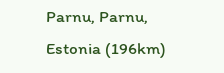Parnu, Parnu, Estonia (196km)